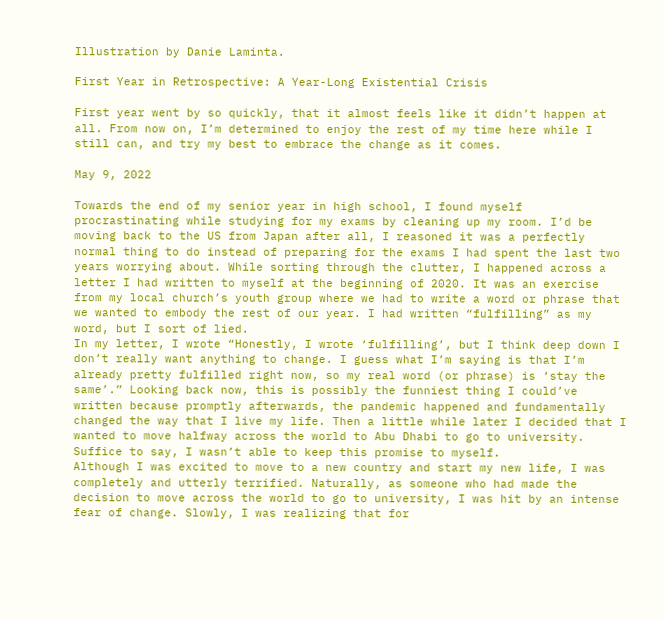Illustration by Danie Laminta.

First Year in Retrospective: A Year-Long Existential Crisis

First year went by so quickly, that it almost feels like it didn’t happen at all. From now on, I’m determined to enjoy the rest of my time here while I still can, and try my best to embrace the change as it comes.

May 9, 2022

Towards the end of my senior year in high school, I found myself procrastinating while studying for my exams by cleaning up my room. I’d be moving back to the US from Japan after all, I reasoned it was a perfectly normal thing to do instead of preparing for the exams I had spent the last two years worrying about. While sorting through the clutter, I happened across a letter I had written to myself at the beginning of 2020. It was an exercise from my local church’s youth group where we had to write a word or phrase that we wanted to embody the rest of our year. I had written “fulfilling” as my word, but I sort of lied.
In my letter, I wrote “Honestly, I wrote ‘fulfilling’, but I think deep down I don’t really want anything to change. I guess what I’m saying is that I’m already pretty fulfilled right now, so my real word (or phrase) is ‘stay the same’.” Looking back now, this is possibly the funniest thing I could’ve written because promptly afterwards, the pandemic happened and fundamentally changed the way that I live my life. Then a little while later I decided that I wanted to move halfway across the world to Abu Dhabi to go to university. Suffice to say, I wasn’t able to keep this promise to myself.
Although I was excited to move to a new country and start my new life, I was completely and utterly terrified. Naturally, as someone who had made the decision to move across the world to go to university, I was hit by an intense fear of change. Slowly, I was realizing that for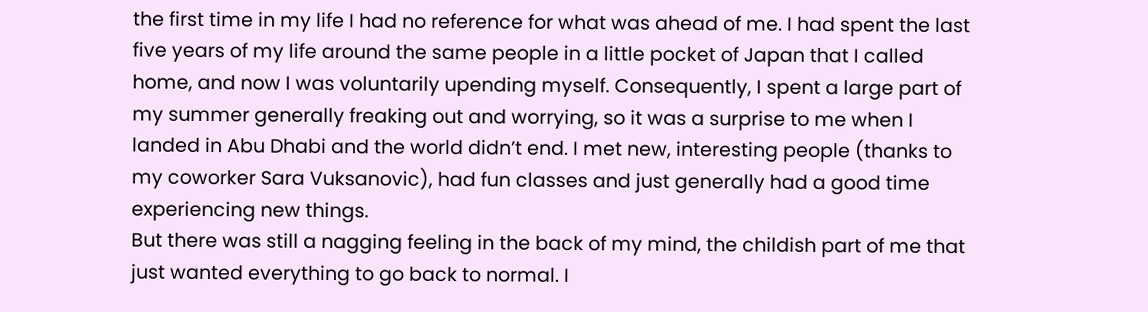the first time in my life I had no reference for what was ahead of me. I had spent the last five years of my life around the same people in a little pocket of Japan that I called home, and now I was voluntarily upending myself. Consequently, I spent a large part of my summer generally freaking out and worrying, so it was a surprise to me when I landed in Abu Dhabi and the world didn’t end. I met new, interesting people (thanks to my coworker Sara Vuksanovic), had fun classes and just generally had a good time experiencing new things.
But there was still a nagging feeling in the back of my mind, the childish part of me that just wanted everything to go back to normal. I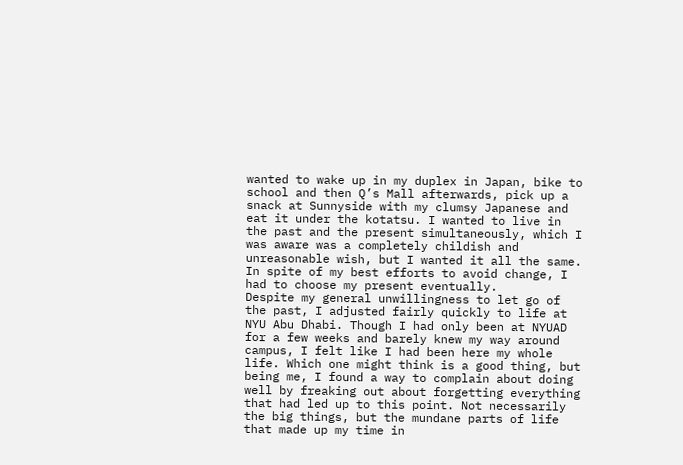wanted to wake up in my duplex in Japan, bike to school and then Q’s Mall afterwards, pick up a snack at Sunnyside with my clumsy Japanese and eat it under the kotatsu. I wanted to live in the past and the present simultaneously, which I was aware was a completely childish and unreasonable wish, but I wanted it all the same. In spite of my best efforts to avoid change, I had to choose my present eventually.
Despite my general unwillingness to let go of the past, I adjusted fairly quickly to life at NYU Abu Dhabi. Though I had only been at NYUAD for a few weeks and barely knew my way around campus, I felt like I had been here my whole life. Which one might think is a good thing, but being me, I found a way to complain about doing well by freaking out about forgetting everything that had led up to this point. Not necessarily the big things, but the mundane parts of life that made up my time in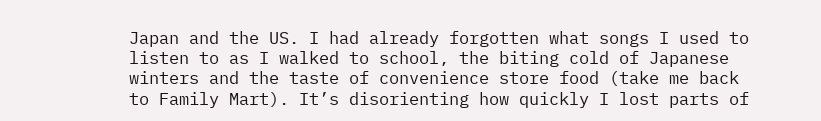Japan and the US. I had already forgotten what songs I used to listen to as I walked to school, the biting cold of Japanese winters and the taste of convenience store food (take me back to Family Mart). It’s disorienting how quickly I lost parts of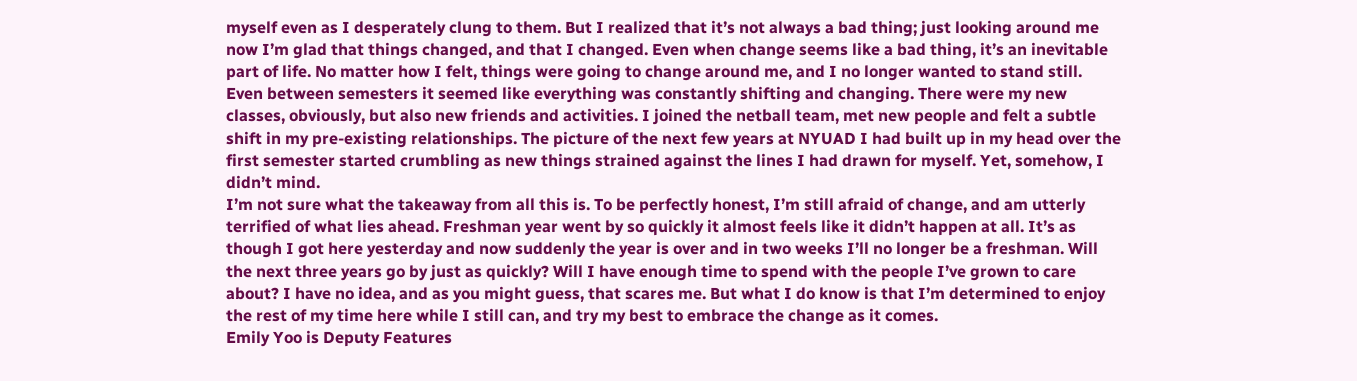myself even as I desperately clung to them. But I realized that it’s not always a bad thing; just looking around me now I’m glad that things changed, and that I changed. Even when change seems like a bad thing, it’s an inevitable part of life. No matter how I felt, things were going to change around me, and I no longer wanted to stand still.
Even between semesters it seemed like everything was constantly shifting and changing. There were my new classes, obviously, but also new friends and activities. I joined the netball team, met new people and felt a subtle shift in my pre-existing relationships. The picture of the next few years at NYUAD I had built up in my head over the first semester started crumbling as new things strained against the lines I had drawn for myself. Yet, somehow, I didn’t mind.
I’m not sure what the takeaway from all this is. To be perfectly honest, I’m still afraid of change, and am utterly terrified of what lies ahead. Freshman year went by so quickly it almost feels like it didn’t happen at all. It’s as though I got here yesterday and now suddenly the year is over and in two weeks I’ll no longer be a freshman. Will the next three years go by just as quickly? Will I have enough time to spend with the people I’ve grown to care about? I have no idea, and as you might guess, that scares me. But what I do know is that I’m determined to enjoy the rest of my time here while I still can, and try my best to embrace the change as it comes.
Emily Yoo is Deputy Features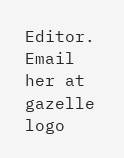Editor. Email her at
gazelle logo